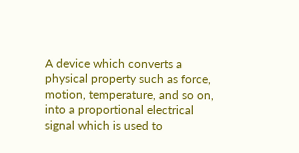A device which converts a physical property such as force, motion, temperature, and so on, into a proportional electrical signal which is used to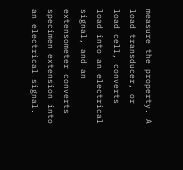measure the property. A load transducer, or load cell, converts load into an electrical signal, and an extensometer converts specimen extension into an electrical signal.